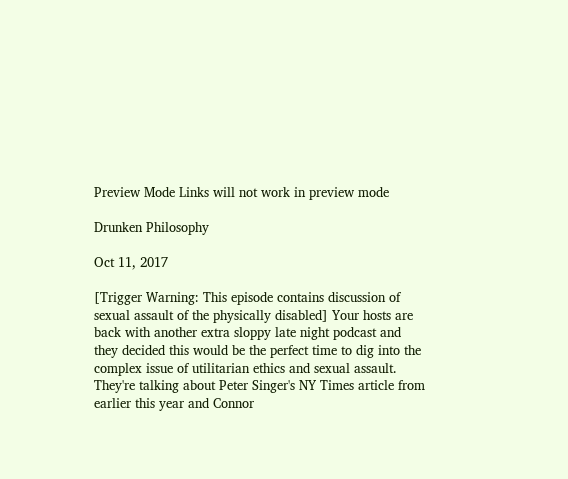Preview Mode Links will not work in preview mode

Drunken Philosophy

Oct 11, 2017

[Trigger Warning: This episode contains discussion of sexual assault of the physically disabled] Your hosts are back with another extra sloppy late night podcast and they decided this would be the perfect time to dig into the complex issue of utilitarian ethics and sexual assault. They're talking about Peter Singer's NY Times article from earlier this year and Connor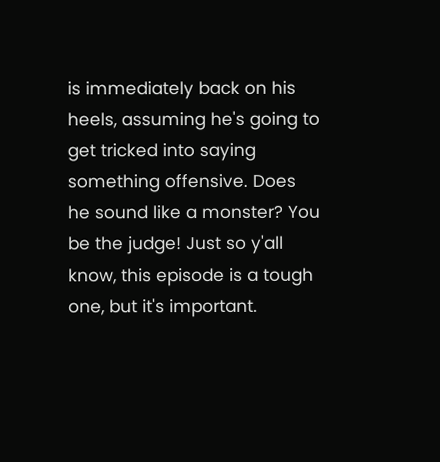is immediately back on his heels, assuming he's going to get tricked into saying something offensive. Does he sound like a monster? You be the judge! Just so y'all know, this episode is a tough one, but it's important.